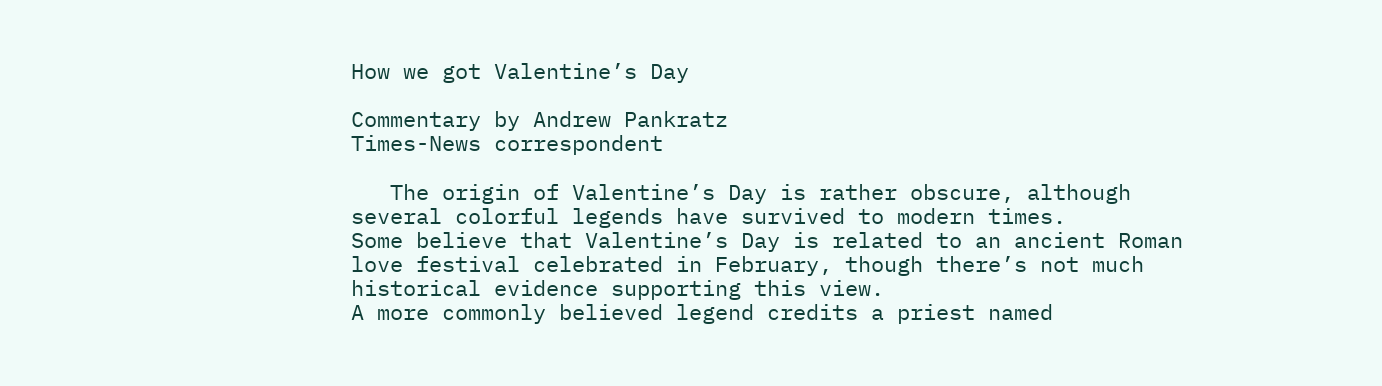How we got Valentine’s Day

Commentary by Andrew Pankratz
Times-News correspondent

   The origin of Valentine’s Day is rather obscure, although several colorful legends have survived to modern times.
Some believe that Valentine’s Day is related to an ancient Roman love festival celebrated in February, though there’s not much historical evidence supporting this view.
A more commonly believed legend credits a priest named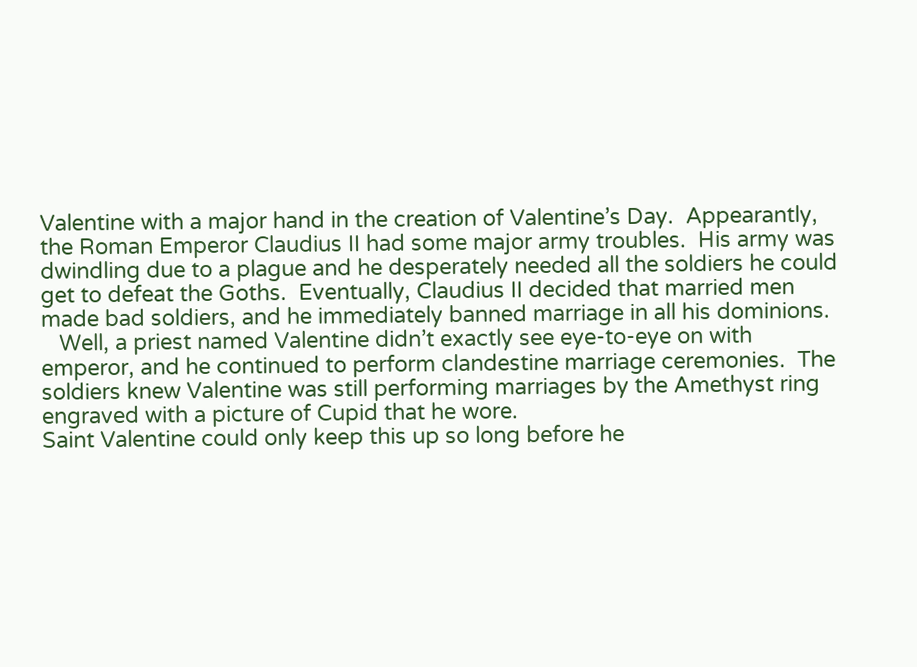Valentine with a major hand in the creation of Valentine’s Day.  Appearantly, the Roman Emperor Claudius II had some major army troubles.  His army was dwindling due to a plague and he desperately needed all the soldiers he could get to defeat the Goths.  Eventually, Claudius II decided that married men made bad soldiers, and he immediately banned marriage in all his dominions.
   Well, a priest named Valentine didn’t exactly see eye-to-eye on with emperor, and he continued to perform clandestine marriage ceremonies.  The soldiers knew Valentine was still performing marriages by the Amethyst ring engraved with a picture of Cupid that he wore.
Saint Valentine could only keep this up so long before he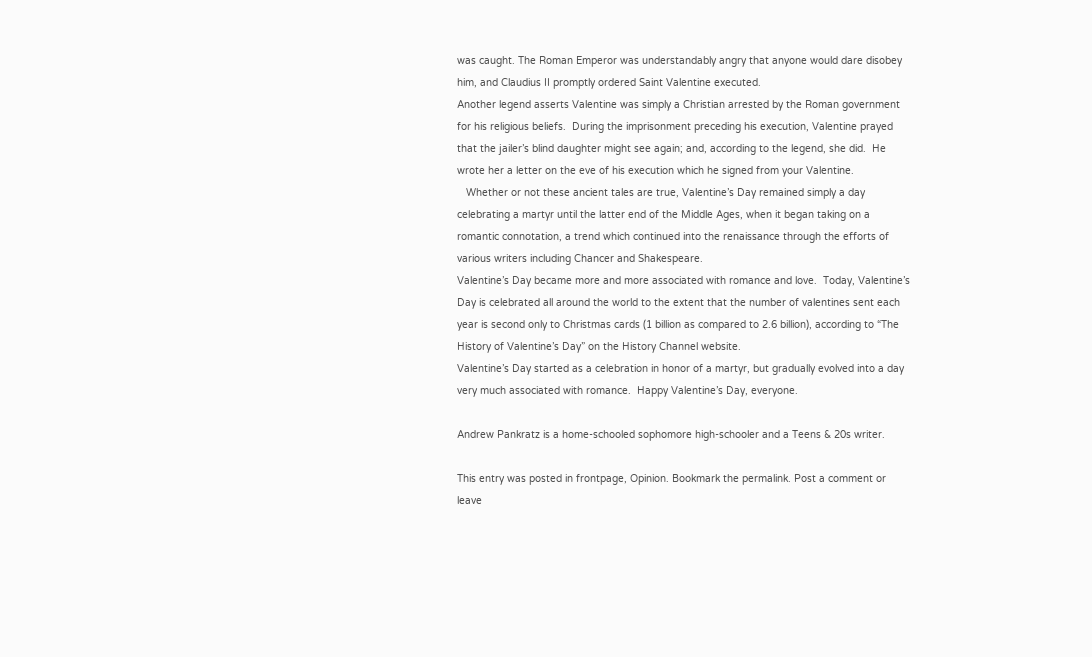was caught. The Roman Emperor was understandably angry that anyone would dare disobey him, and Claudius II promptly ordered Saint Valentine executed.
Another legend asserts Valentine was simply a Christian arrested by the Roman government for his religious beliefs.  During the imprisonment preceding his execution, Valentine prayed that the jailer’s blind daughter might see again; and, according to the legend, she did.  He wrote her a letter on the eve of his execution which he signed from your Valentine.
   Whether or not these ancient tales are true, Valentine’s Day remained simply a day celebrating a martyr until the latter end of the Middle Ages, when it began taking on a romantic connotation, a trend which continued into the renaissance through the efforts of various writers including Chancer and Shakespeare.
Valentine’s Day became more and more associated with romance and love.  Today, Valentine’s Day is celebrated all around the world to the extent that the number of valentines sent each year is second only to Christmas cards (1 billion as compared to 2.6 billion), according to “The History of Valentine’s Day” on the History Channel website.
Valentine’s Day started as a celebration in honor of a martyr, but gradually evolved into a day very much associated with romance.  Happy Valentine’s Day, everyone.

Andrew Pankratz is a home-schooled sophomore high-schooler and a Teens & 20s writer.

This entry was posted in frontpage, Opinion. Bookmark the permalink. Post a comment or leave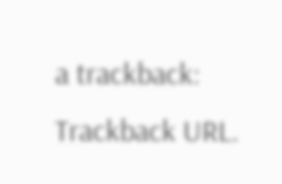a trackback: Trackback URL.